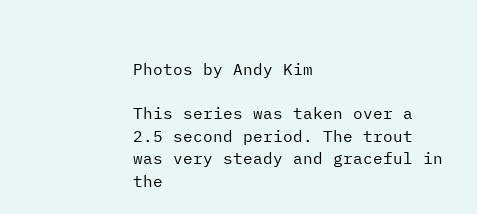Photos by Andy Kim

This series was taken over a 2.5 second period. The trout was very steady and graceful in the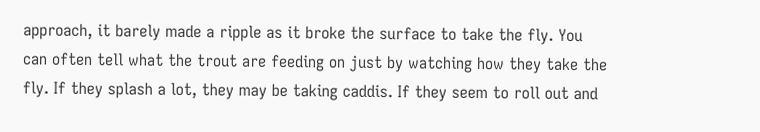approach, it barely made a ripple as it broke the surface to take the fly. You can often tell what the trout are feeding on just by watching how they take the fly. If they splash a lot, they may be taking caddis. If they seem to roll out and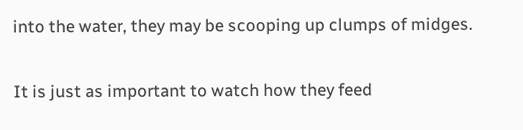into the water, they may be scooping up clumps of midges.

It is just as important to watch how they feed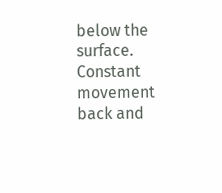below the surface. Constant movement back and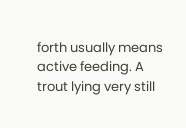forth usually means active feeding. A trout lying very still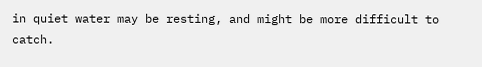in quiet water may be resting, and might be more difficult to catch.